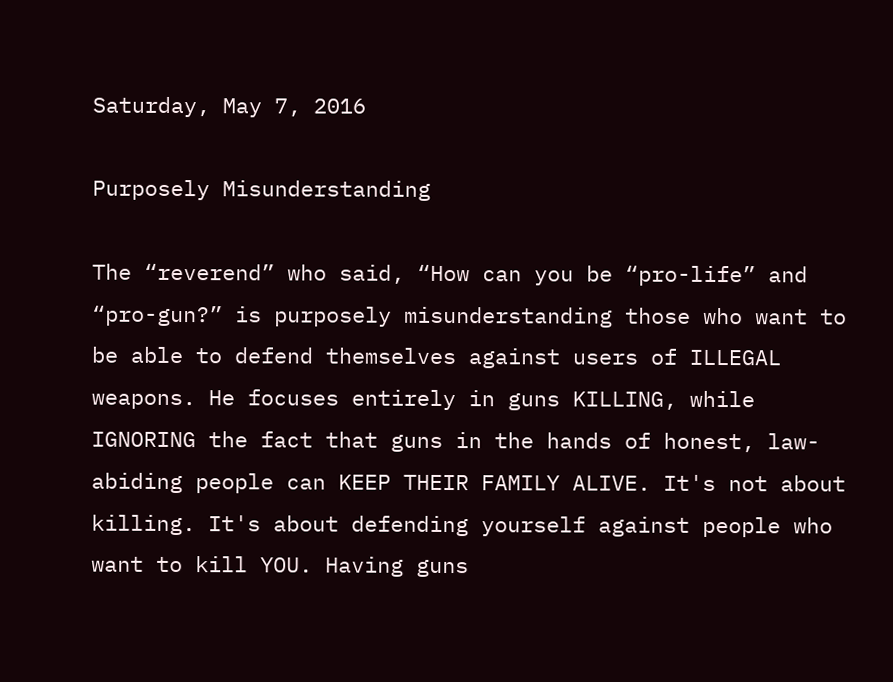Saturday, May 7, 2016

Purposely Misunderstanding

The “reverend” who said, “How can you be “pro-life” and “pro-gun?” is purposely misunderstanding those who want to be able to defend themselves against users of ILLEGAL weapons. He focuses entirely in guns KILLING, while IGNORING the fact that guns in the hands of honest, law-abiding people can KEEP THEIR FAMILY ALIVE. It's not about killing. It's about defending yourself against people who want to kill YOU. Having guns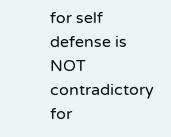for self defense is NOT contradictory for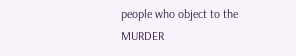people who object to the MURDER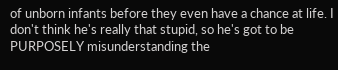of unborn infants before they even have a chance at life. I don't think he's really that stupid, so he's got to be PURPOSELY misunderstanding the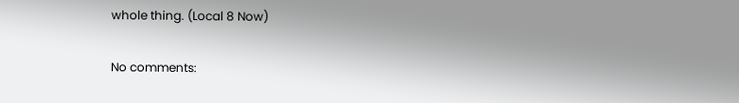whole thing. (Local 8 Now)

No comments: